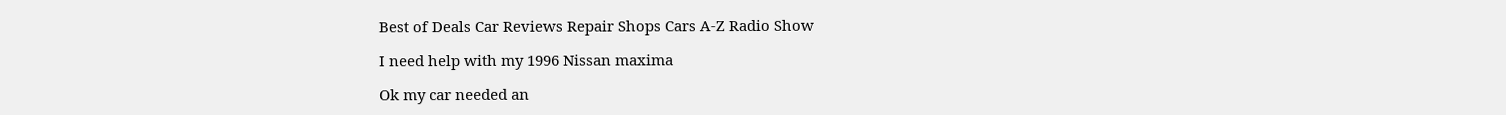Best of Deals Car Reviews Repair Shops Cars A-Z Radio Show

I need help with my 1996 Nissan maxima

Ok my car needed an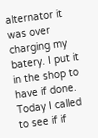alternator it was over charging my batery. I put it in the shop to have if done. Today I called to see if if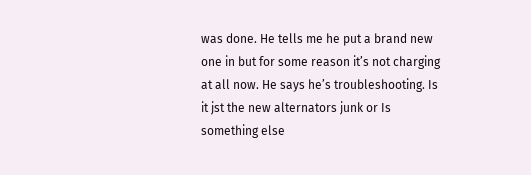was done. He tells me he put a brand new one in but for some reason it’s not charging at all now. He says he’s troubleshooting. Is it jst the new alternators junk or Is something else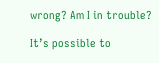wrong? Am I in trouble?

It’s possible to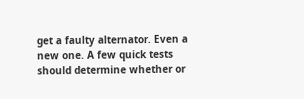get a faulty alternator. Even a new one. A few quick tests should determine whether or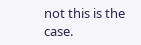not this is the case.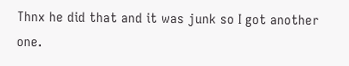Thnx he did that and it was junk so I got another one.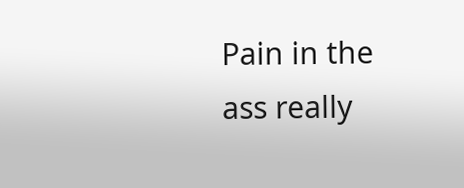Pain in the ass really